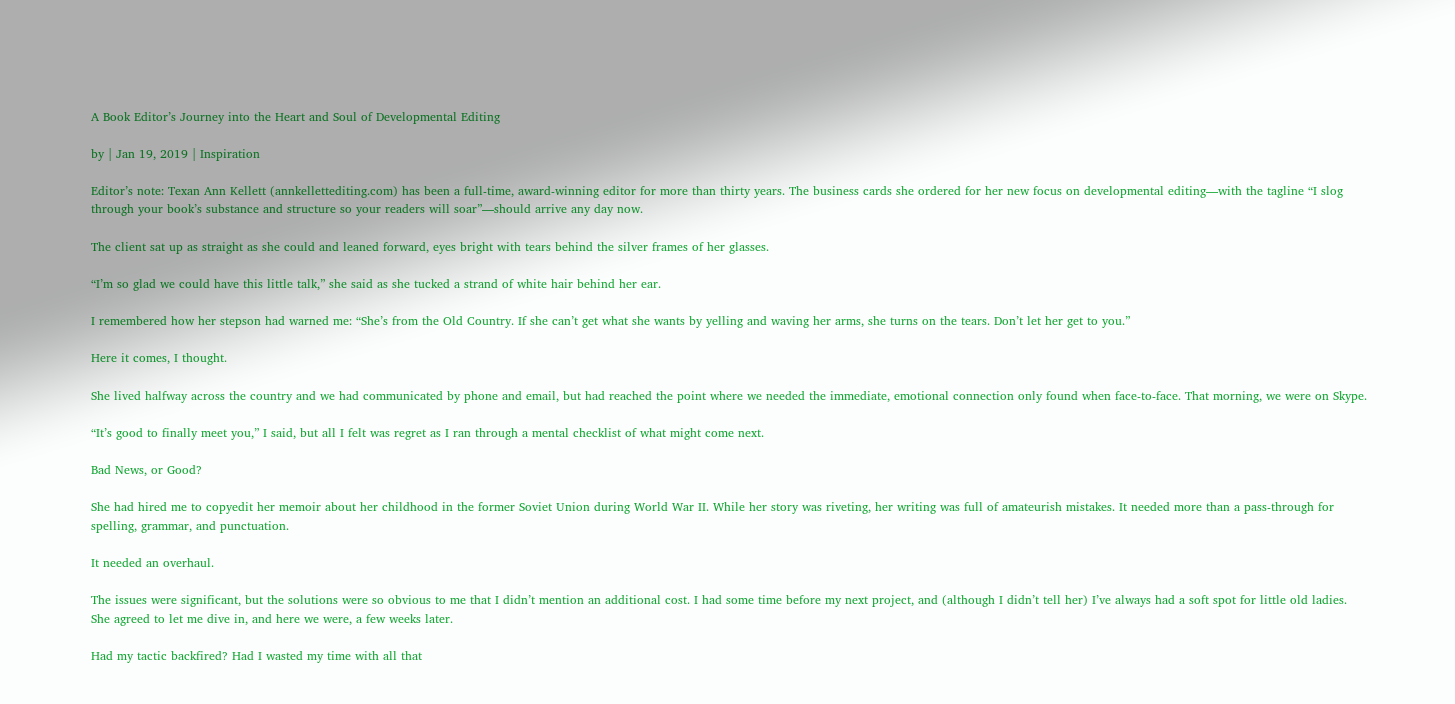A Book Editor’s Journey into the Heart and Soul of Developmental Editing

by | Jan 19, 2019 | Inspiration

Editor’s note: Texan Ann Kellett (annkellettediting.com) has been a full-time, award-winning editor for more than thirty years. The business cards she ordered for her new focus on developmental editing—with the tagline “I slog through your book’s substance and structure so your readers will soar”—should arrive any day now.

The client sat up as straight as she could and leaned forward, eyes bright with tears behind the silver frames of her glasses.

“I’m so glad we could have this little talk,” she said as she tucked a strand of white hair behind her ear.

I remembered how her stepson had warned me: “She’s from the Old Country. If she can’t get what she wants by yelling and waving her arms, she turns on the tears. Don’t let her get to you.”

Here it comes, I thought.

She lived halfway across the country and we had communicated by phone and email, but had reached the point where we needed the immediate, emotional connection only found when face-to-face. That morning, we were on Skype.

“It’s good to finally meet you,” I said, but all I felt was regret as I ran through a mental checklist of what might come next.

Bad News, or Good?

She had hired me to copyedit her memoir about her childhood in the former Soviet Union during World War II. While her story was riveting, her writing was full of amateurish mistakes. It needed more than a pass-through for spelling, grammar, and punctuation.

It needed an overhaul.

The issues were significant, but the solutions were so obvious to me that I didn’t mention an additional cost. I had some time before my next project, and (although I didn’t tell her) I’ve always had a soft spot for little old ladies. She agreed to let me dive in, and here we were, a few weeks later.

Had my tactic backfired? Had I wasted my time with all that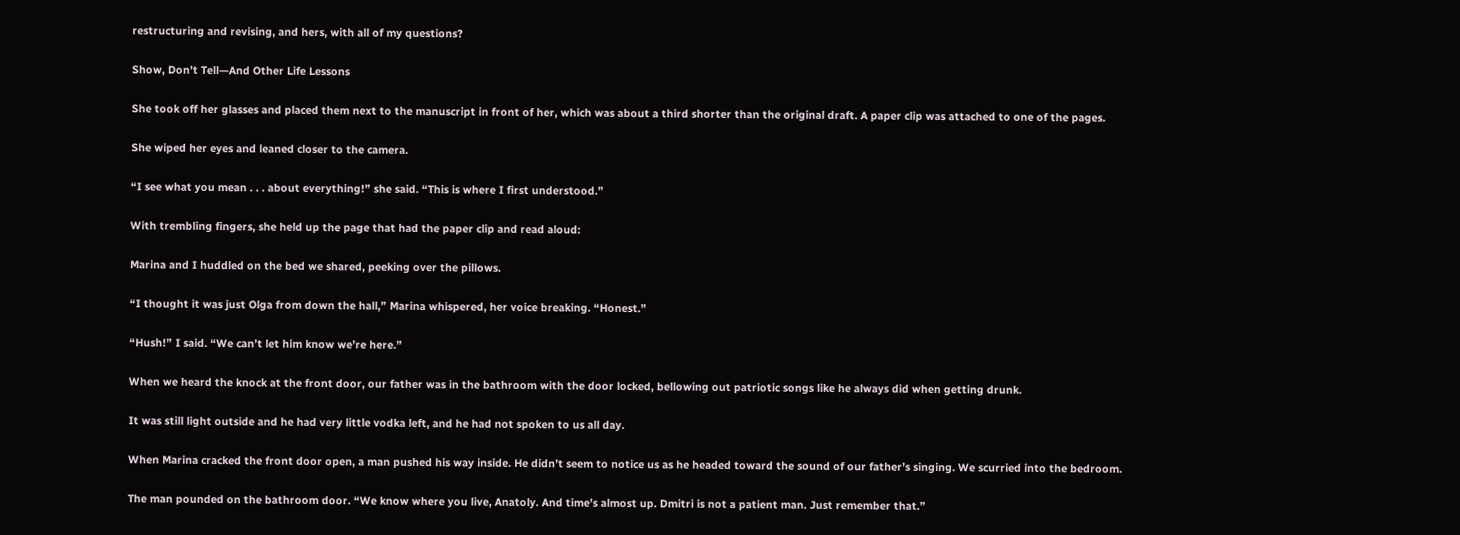restructuring and revising, and hers, with all of my questions?

Show, Don’t Tell—And Other Life Lessons

She took off her glasses and placed them next to the manuscript in front of her, which was about a third shorter than the original draft. A paper clip was attached to one of the pages.

She wiped her eyes and leaned closer to the camera.

“I see what you mean . . . about everything!” she said. “This is where I first understood.”

With trembling fingers, she held up the page that had the paper clip and read aloud:

Marina and I huddled on the bed we shared, peeking over the pillows.

“I thought it was just Olga from down the hall,” Marina whispered, her voice breaking. “Honest.”

“Hush!” I said. “We can’t let him know we’re here.”

When we heard the knock at the front door, our father was in the bathroom with the door locked, bellowing out patriotic songs like he always did when getting drunk.

It was still light outside and he had very little vodka left, and he had not spoken to us all day.

When Marina cracked the front door open, a man pushed his way inside. He didn’t seem to notice us as he headed toward the sound of our father’s singing. We scurried into the bedroom.

The man pounded on the bathroom door. “We know where you live, Anatoly. And time’s almost up. Dmitri is not a patient man. Just remember that.”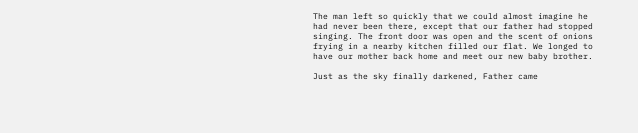The man left so quickly that we could almost imagine he had never been there, except that our father had stopped singing. The front door was open and the scent of onions frying in a nearby kitchen filled our flat. We longed to have our mother back home and meet our new baby brother.

Just as the sky finally darkened, Father came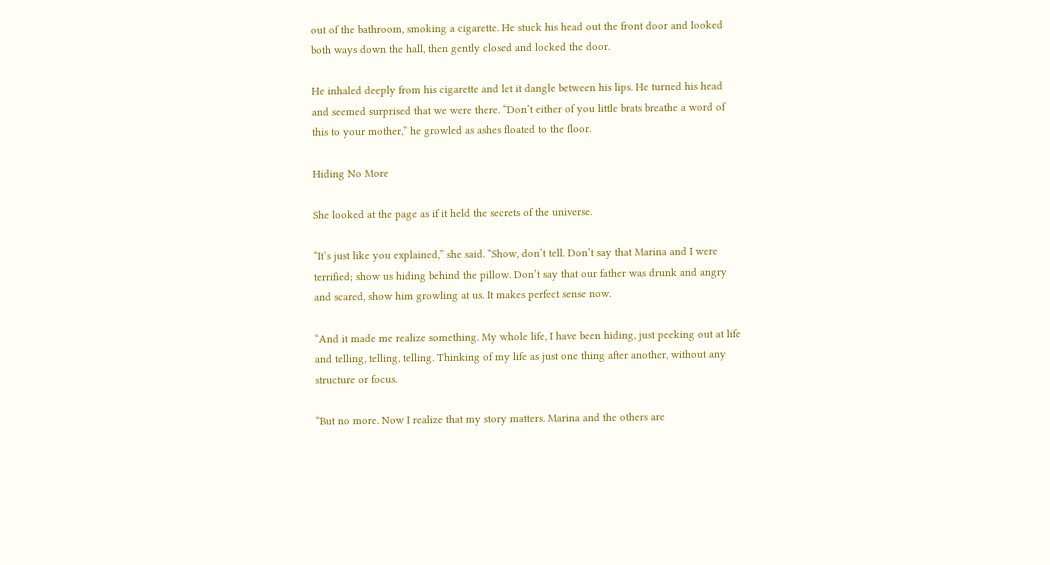out of the bathroom, smoking a cigarette. He stuck his head out the front door and looked both ways down the hall, then gently closed and locked the door.

He inhaled deeply from his cigarette and let it dangle between his lips. He turned his head and seemed surprised that we were there. “Don’t either of you little brats breathe a word of this to your mother,” he growled as ashes floated to the floor.

Hiding No More

She looked at the page as if it held the secrets of the universe.

“It’s just like you explained,” she said. “Show, don’t tell. Don’t say that Marina and I were terrified; show us hiding behind the pillow. Don’t say that our father was drunk and angry and scared, show him growling at us. It makes perfect sense now.

“And it made me realize something. My whole life, I have been hiding, just peeking out at life and telling, telling, telling. Thinking of my life as just one thing after another, without any structure or focus.

“But no more. Now I realize that my story matters. Marina and the others are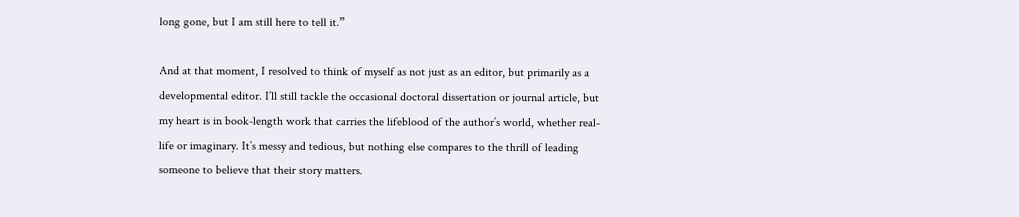long gone, but I am still here to tell it.”

And at that moment, I resolved to think of myself as not just as an editor, but primarily as a developmental editor. I’ll still tackle the occasional doctoral dissertation or journal article, but my heart is in book-length work that carries the lifeblood of the author’s world, whether real-life or imaginary. It’s messy and tedious, but nothing else compares to the thrill of leading someone to believe that their story matters.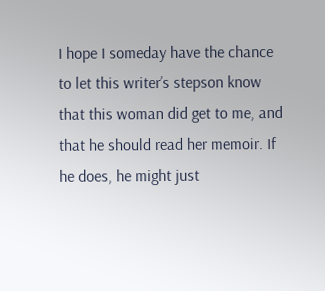I hope I someday have the chance to let this writer’s stepson know that this woman did get to me, and that he should read her memoir. If he does, he might just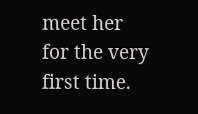meet her for the very first time.